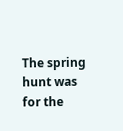The spring hunt was for the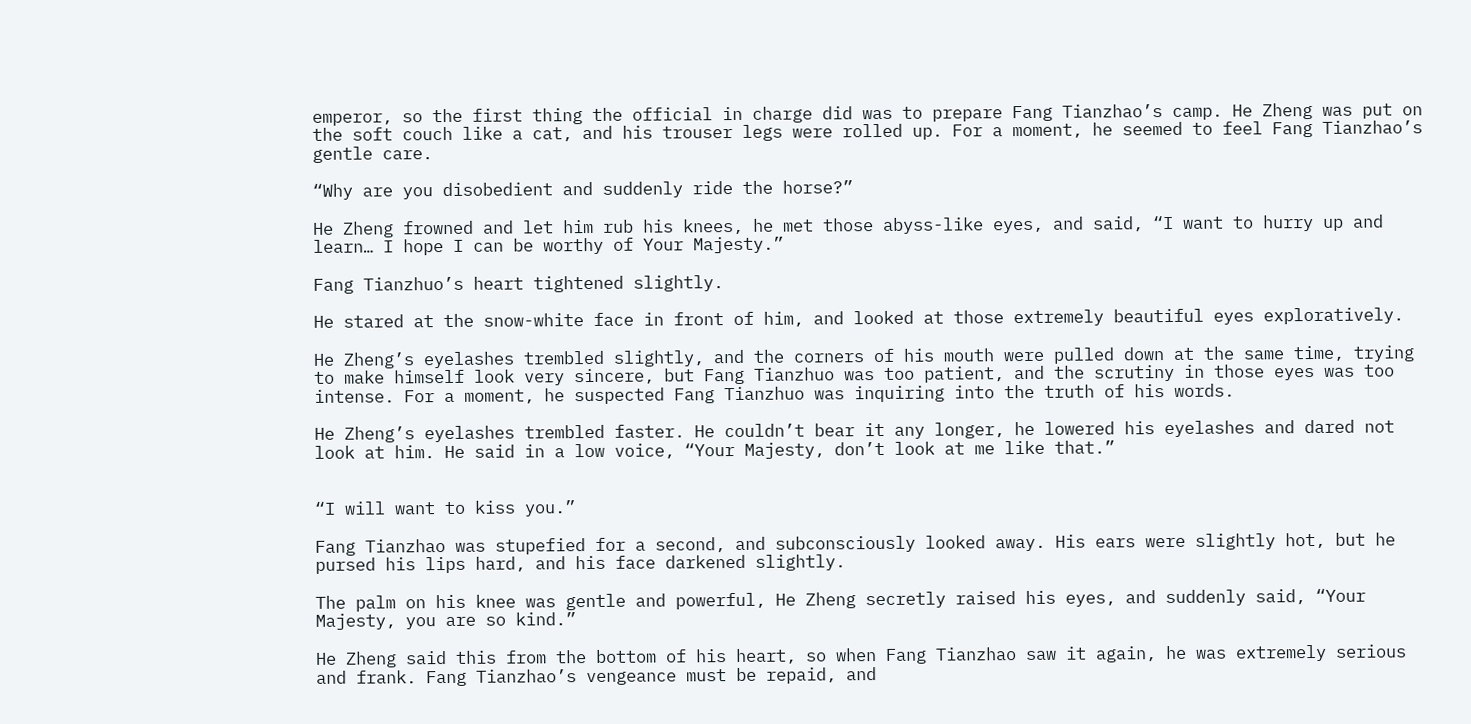emperor, so the first thing the official in charge did was to prepare Fang Tianzhao’s camp. He Zheng was put on the soft couch like a cat, and his trouser legs were rolled up. For a moment, he seemed to feel Fang Tianzhao’s gentle care.

“Why are you disobedient and suddenly ride the horse?”

He Zheng frowned and let him rub his knees, he met those abyss-like eyes, and said, “I want to hurry up and learn… I hope I can be worthy of Your Majesty.”

Fang Tianzhuo’s heart tightened slightly.

He stared at the snow-white face in front of him, and looked at those extremely beautiful eyes exploratively.

He Zheng’s eyelashes trembled slightly, and the corners of his mouth were pulled down at the same time, trying to make himself look very sincere, but Fang Tianzhuo was too patient, and the scrutiny in those eyes was too intense. For a moment, he suspected Fang Tianzhuo was inquiring into the truth of his words.

He Zheng’s eyelashes trembled faster. He couldn’t bear it any longer, he lowered his eyelashes and dared not look at him. He said in a low voice, “Your Majesty, don’t look at me like that.”


“I will want to kiss you.”

Fang Tianzhao was stupefied for a second, and subconsciously looked away. His ears were slightly hot, but he pursed his lips hard, and his face darkened slightly.

The palm on his knee was gentle and powerful, He Zheng secretly raised his eyes, and suddenly said, “Your Majesty, you are so kind.”

He Zheng said this from the bottom of his heart, so when Fang Tianzhao saw it again, he was extremely serious and frank. Fang Tianzhao’s vengeance must be repaid, and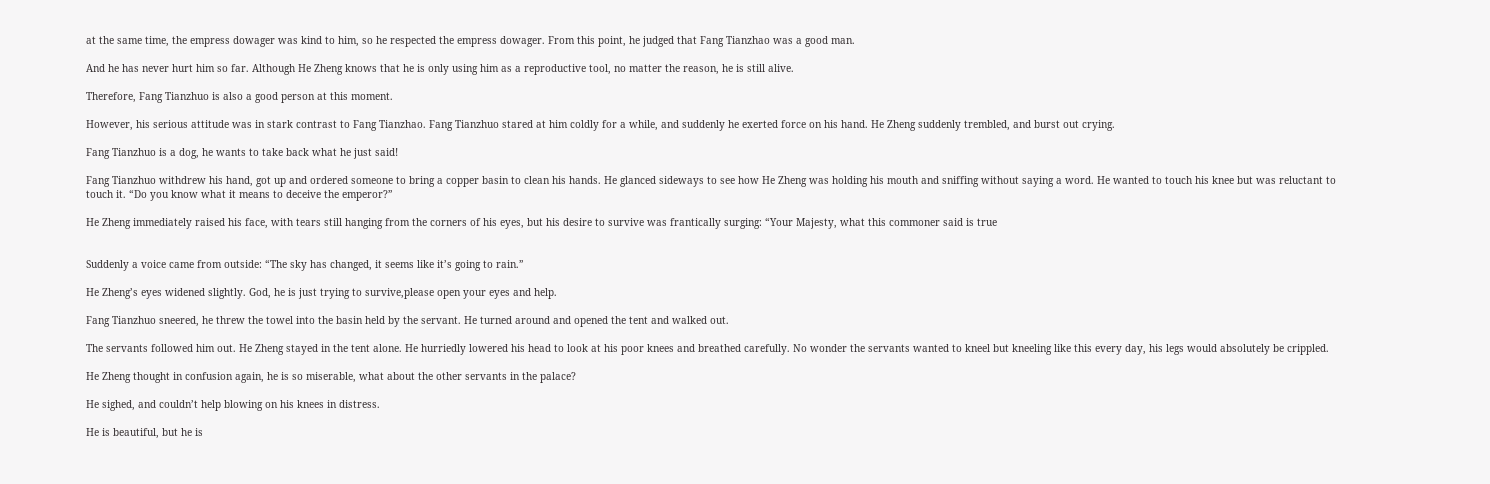at the same time, the empress dowager was kind to him, so he respected the empress dowager. From this point, he judged that Fang Tianzhao was a good man.

And he has never hurt him so far. Although He Zheng knows that he is only using him as a reproductive tool, no matter the reason, he is still alive.

Therefore, Fang Tianzhuo is also a good person at this moment.

However, his serious attitude was in stark contrast to Fang Tianzhao. Fang Tianzhuo stared at him coldly for a while, and suddenly he exerted force on his hand. He Zheng suddenly trembled, and burst out crying.

Fang Tianzhuo is a dog, he wants to take back what he just said!

Fang Tianzhuo withdrew his hand, got up and ordered someone to bring a copper basin to clean his hands. He glanced sideways to see how He Zheng was holding his mouth and sniffing without saying a word. He wanted to touch his knee but was reluctant to touch it. “Do you know what it means to deceive the emperor?”

He Zheng immediately raised his face, with tears still hanging from the corners of his eyes, but his desire to survive was frantically surging: “Your Majesty, what this commoner said is true


Suddenly a voice came from outside: “The sky has changed, it seems like it’s going to rain.”

He Zheng’s eyes widened slightly. God, he is just trying to survive,please open your eyes and help.

Fang Tianzhuo sneered, he threw the towel into the basin held by the servant. He turned around and opened the tent and walked out.

The servants followed him out. He Zheng stayed in the tent alone. He hurriedly lowered his head to look at his poor knees and breathed carefully. No wonder the servants wanted to kneel but kneeling like this every day, his legs would absolutely be crippled.

He Zheng thought in confusion again, he is so miserable, what about the other servants in the palace?

He sighed, and couldn’t help blowing on his knees in distress.

He is beautiful, but he is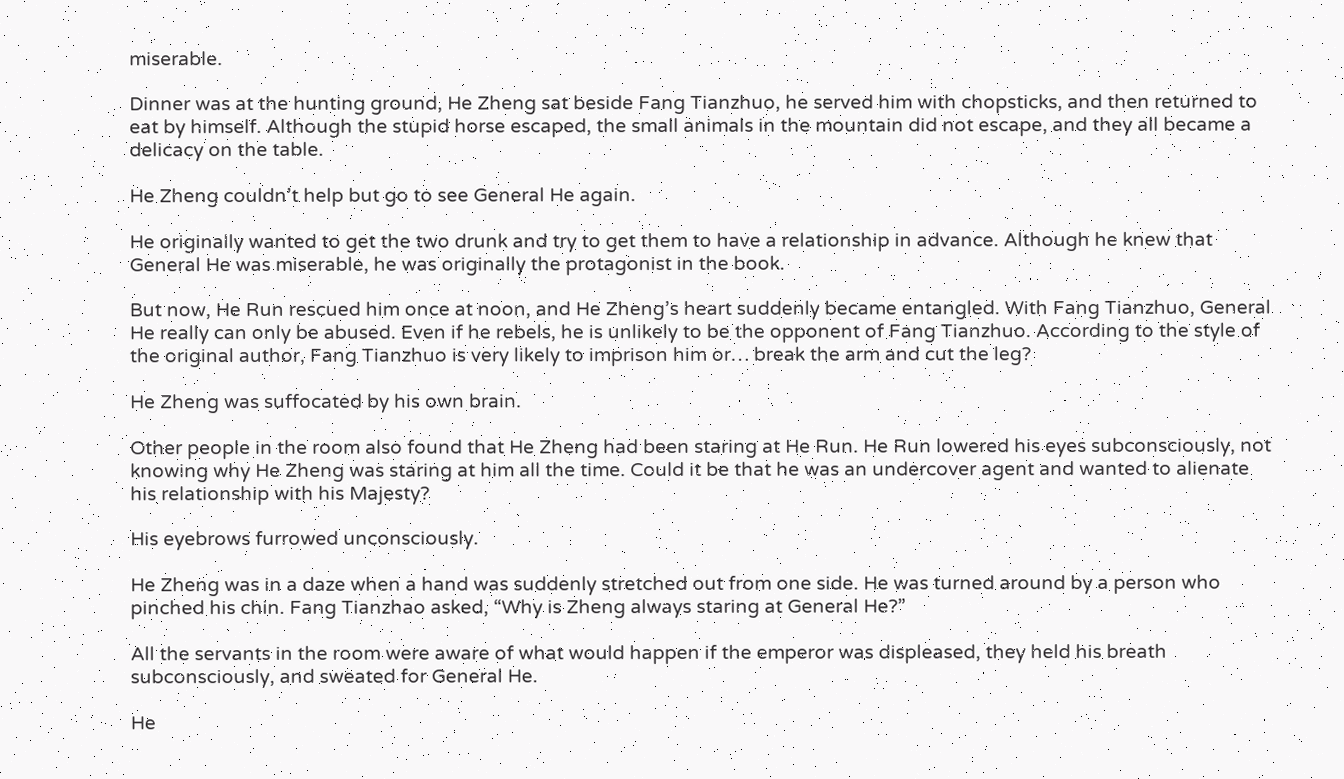miserable.

Dinner was at the hunting ground, He Zheng sat beside Fang Tianzhuo, he served him with chopsticks, and then returned to eat by himself. Although the stupid horse escaped, the small animals in the mountain did not escape, and they all became a delicacy on the table.

He Zheng couldn’t help but go to see General He again.

He originally wanted to get the two drunk and try to get them to have a relationship in advance. Although he knew that General He was miserable, he was originally the protagonist in the book.

But now, He Run rescued him once at noon, and He Zheng’s heart suddenly became entangled. With Fang Tianzhuo, General He really can only be abused. Even if he rebels, he is unlikely to be the opponent of Fang Tianzhuo. According to the style of the original author, Fang Tianzhuo is very likely to imprison him or… break the arm and cut the leg?

He Zheng was suffocated by his own brain.

Other people in the room also found that He Zheng had been staring at He Run. He Run lowered his eyes subconsciously, not knowing why He Zheng was staring at him all the time. Could it be that he was an undercover agent and wanted to alienate his relationship with his Majesty?

His eyebrows furrowed unconsciously.

He Zheng was in a daze when a hand was suddenly stretched out from one side. He was turned around by a person who pinched his chin. Fang Tianzhao asked, “Why is Zheng always staring at General He?”

All the servants in the room were aware of what would happen if the emperor was displeased, they held his breath subconsciously, and sweated for General He.

He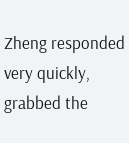Zheng responded very quickly, grabbed the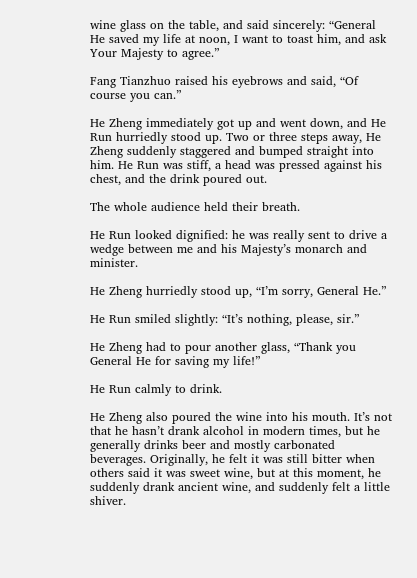wine glass on the table, and said sincerely: “General He saved my life at noon, I want to toast him, and ask Your Majesty to agree.”

Fang Tianzhuo raised his eyebrows and said, “Of course you can.”

He Zheng immediately got up and went down, and He Run hurriedly stood up. Two or three steps away, He Zheng suddenly staggered and bumped straight into him. He Run was stiff, a head was pressed against his chest, and the drink poured out.

The whole audience held their breath.

He Run looked dignified: he was really sent to drive a wedge between me and his Majesty’s monarch and minister.

He Zheng hurriedly stood up, “I’m sorry, General He.”

He Run smiled slightly: “It’s nothing, please, sir.”

He Zheng had to pour another glass, “Thank you General He for saving my life!”

He Run calmly to drink.

He Zheng also poured the wine into his mouth. It’s not that he hasn’t drank alcohol in modern times, but he generally drinks beer and mostly carbonated beverages. Originally, he felt it was still bitter when others said it was sweet wine, but at this moment, he suddenly drank ancient wine, and suddenly felt a little shiver.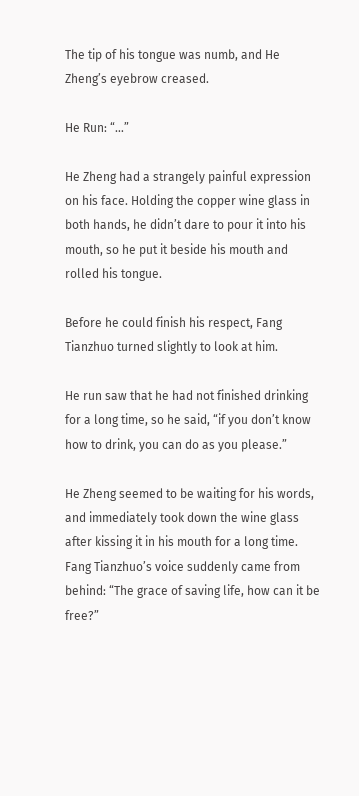The tip of his tongue was numb, and He Zheng’s eyebrow creased.

He Run: “…”

He Zheng had a strangely painful expression on his face. Holding the copper wine glass in both hands, he didn’t dare to pour it into his mouth, so he put it beside his mouth and rolled his tongue.

Before he could finish his respect, Fang Tianzhuo turned slightly to look at him.

He run saw that he had not finished drinking for a long time, so he said, “if you don’t know how to drink, you can do as you please.”

He Zheng seemed to be waiting for his words, and immediately took down the wine glass after kissing it in his mouth for a long time. Fang Tianzhuo’s voice suddenly came from behind: “The grace of saving life, how can it be free?”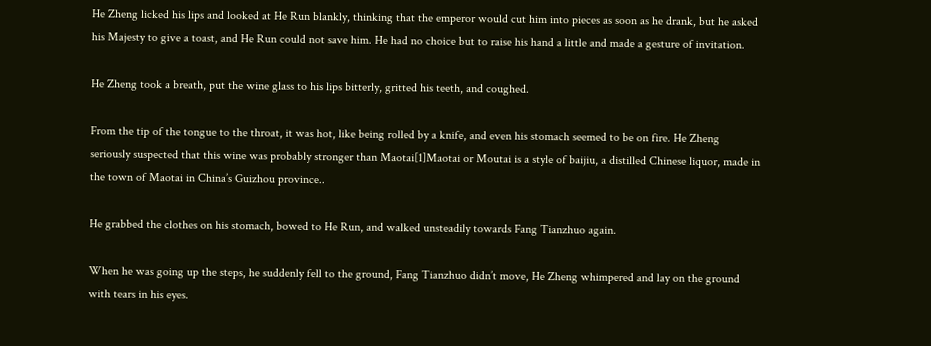He Zheng licked his lips and looked at He Run blankly, thinking that the emperor would cut him into pieces as soon as he drank, but he asked his Majesty to give a toast, and He Run could not save him. He had no choice but to raise his hand a little and made a gesture of invitation.

He Zheng took a breath, put the wine glass to his lips bitterly, gritted his teeth, and coughed.

From the tip of the tongue to the throat, it was hot, like being rolled by a knife, and even his stomach seemed to be on fire. He Zheng seriously suspected that this wine was probably stronger than Maotai[1]Maotai or Moutai is a style of baijiu, a distilled Chinese liquor, made in the town of Maotai in China’s Guizhou province..

He grabbed the clothes on his stomach, bowed to He Run, and walked unsteadily towards Fang Tianzhuo again.

When he was going up the steps, he suddenly fell to the ground, Fang Tianzhuo didn’t move, He Zheng whimpered and lay on the ground with tears in his eyes.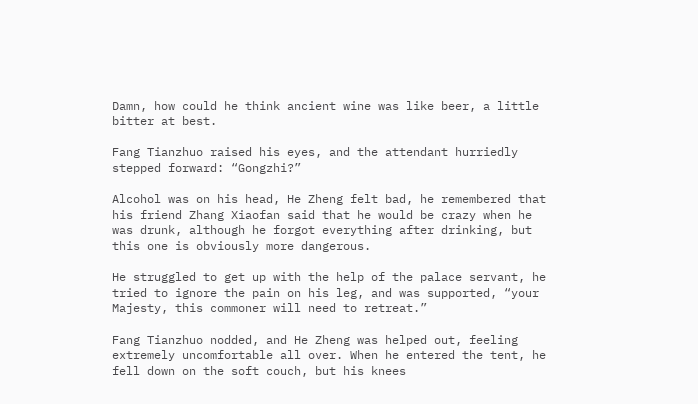Damn, how could he think ancient wine was like beer, a little bitter at best.

Fang Tianzhuo raised his eyes, and the attendant hurriedly stepped forward: “Gongzhi?”

Alcohol was on his head, He Zheng felt bad, he remembered that his friend Zhang Xiaofan said that he would be crazy when he was drunk, although he forgot everything after drinking, but this one is obviously more dangerous.

He struggled to get up with the help of the palace servant, he tried to ignore the pain on his leg, and was supported, “your Majesty, this commoner will need to retreat.”

Fang Tianzhuo nodded, and He Zheng was helped out, feeling extremely uncomfortable all over. When he entered the tent, he fell down on the soft couch, but his knees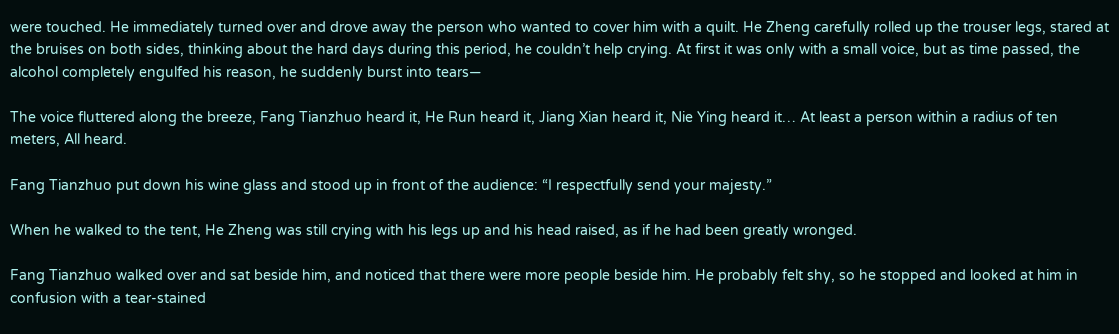were touched. He immediately turned over and drove away the person who wanted to cover him with a quilt. He Zheng carefully rolled up the trouser legs, stared at the bruises on both sides, thinking about the hard days during this period, he couldn’t help crying. At first it was only with a small voice, but as time passed, the alcohol completely engulfed his reason, he suddenly burst into tears—

The voice fluttered along the breeze, Fang Tianzhuo heard it, He Run heard it, Jiang Xian heard it, Nie Ying heard it… At least a person within a radius of ten meters, All heard.

Fang Tianzhuo put down his wine glass and stood up in front of the audience: “I respectfully send your majesty.”

When he walked to the tent, He Zheng was still crying with his legs up and his head raised, as if he had been greatly wronged.

Fang Tianzhuo walked over and sat beside him, and noticed that there were more people beside him. He probably felt shy, so he stopped and looked at him in confusion with a tear-stained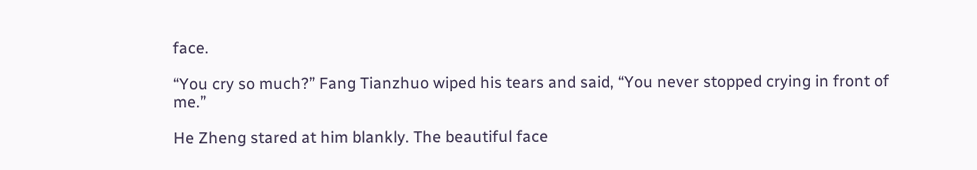face.

“You cry so much?” Fang Tianzhuo wiped his tears and said, “You never stopped crying in front of me.”

He Zheng stared at him blankly. The beautiful face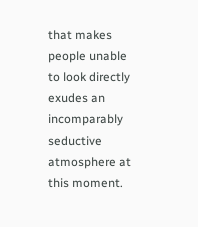that makes people unable to look directly exudes an incomparably seductive atmosphere at this moment.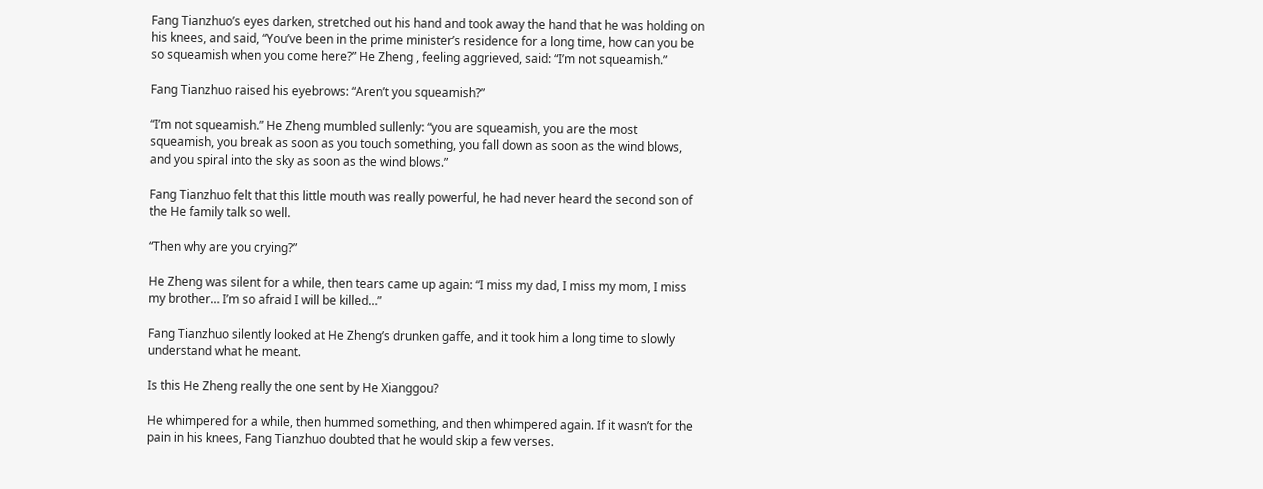Fang Tianzhuo’s eyes darken, stretched out his hand and took away the hand that he was holding on his knees, and said, “You’ve been in the prime minister’s residence for a long time, how can you be so squeamish when you come here?” He Zheng , feeling aggrieved, said: “I’m not squeamish.”

Fang Tianzhuo raised his eyebrows: “Aren’t you squeamish?”

“I’m not squeamish.” He Zheng mumbled sullenly: “you are squeamish, you are the most squeamish, you break as soon as you touch something, you fall down as soon as the wind blows, and you spiral into the sky as soon as the wind blows.”

Fang Tianzhuo felt that this little mouth was really powerful, he had never heard the second son of the He family talk so well.

“Then why are you crying?”

He Zheng was silent for a while, then tears came up again: “I miss my dad, I miss my mom, I miss my brother… I’m so afraid I will be killed…”

Fang Tianzhuo silently looked at He Zheng’s drunken gaffe, and it took him a long time to slowly understand what he meant.

Is this He Zheng really the one sent by He Xianggou?

He whimpered for a while, then hummed something, and then whimpered again. If it wasn’t for the pain in his knees, Fang Tianzhuo doubted that he would skip a few verses.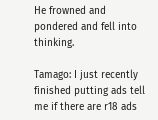He frowned and pondered and fell into thinking.

Tamago: I just recently finished putting ads tell me if there are r18 ads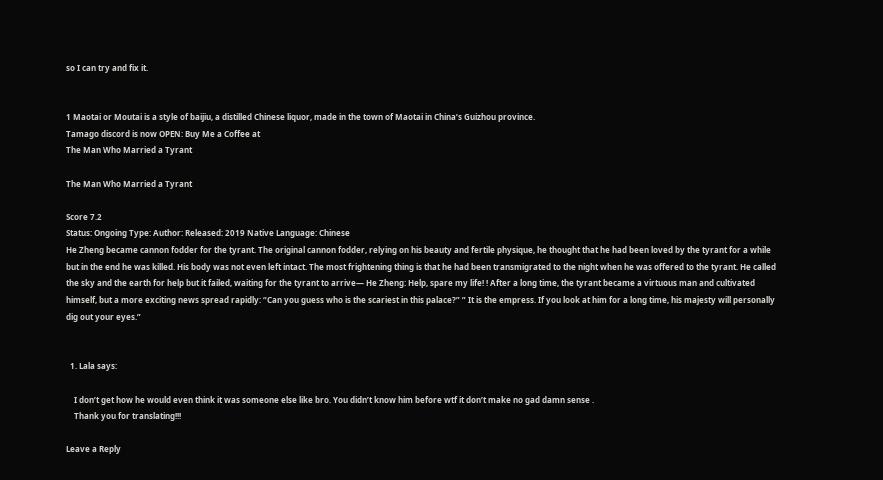so I can try and fix it.


1 Maotai or Moutai is a style of baijiu, a distilled Chinese liquor, made in the town of Maotai in China’s Guizhou province.
Tamago discord is now OPEN: Buy Me a Coffee at
The Man Who Married a Tyrant

The Man Who Married a Tyrant

Score 7.2
Status: Ongoing Type: Author: Released: 2019 Native Language: Chinese
He Zheng became cannon fodder for the tyrant. The original cannon fodder, relying on his beauty and fertile physique, he thought that he had been loved by the tyrant for a while but in the end he was killed. His body was not even left intact. The most frightening thing is that he had been transmigrated to the night when he was offered to the tyrant. He called the sky and the earth for help but it failed, waiting for the tyrant to arrive— He Zheng: Help, spare my life! ! After a long time, the tyrant became a virtuous man and cultivated himself, but a more exciting news spread rapidly: “Can you guess who is the scariest in this palace?” ” It is the empress. If you look at him for a long time, his majesty will personally dig out your eyes.”


  1. Lala says:

    I don’t get how he would even think it was someone else like bro. You didn’t know him before wtf it don’t make no gad damn sense .
    Thank you for translating!!!

Leave a Reply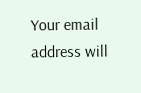Your email address will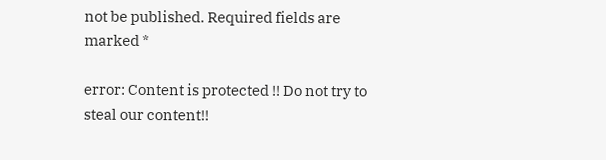not be published. Required fields are marked *

error: Content is protected !! Do not try to steal our content!!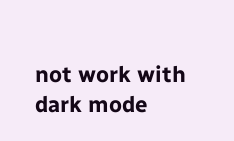not work with dark mode